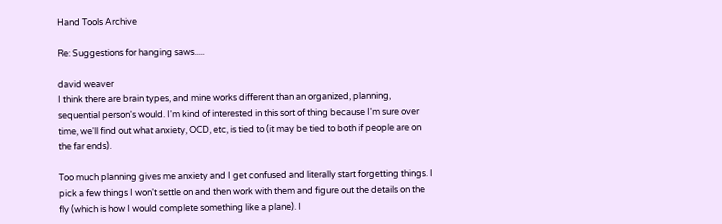Hand Tools Archive

Re: Suggestions for hanging saws.....

david weaver
I think there are brain types, and mine works different than an organized, planning, sequential person's would. I'm kind of interested in this sort of thing because I'm sure over time, we'll find out what anxiety, OCD, etc, is tied to (it may be tied to both if people are on the far ends).

Too much planning gives me anxiety and I get confused and literally start forgetting things. I pick a few things I won't settle on and then work with them and figure out the details on the fly (which is how I would complete something like a plane). I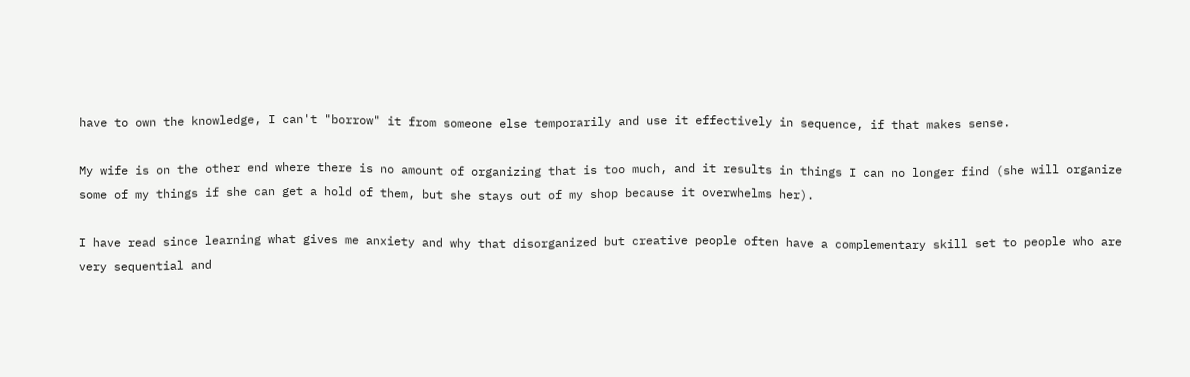have to own the knowledge, I can't "borrow" it from someone else temporarily and use it effectively in sequence, if that makes sense.

My wife is on the other end where there is no amount of organizing that is too much, and it results in things I can no longer find (she will organize some of my things if she can get a hold of them, but she stays out of my shop because it overwhelms her).

I have read since learning what gives me anxiety and why that disorganized but creative people often have a complementary skill set to people who are very sequential and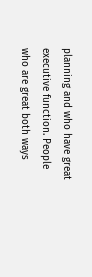planning and who have great executive function. People who are great both ways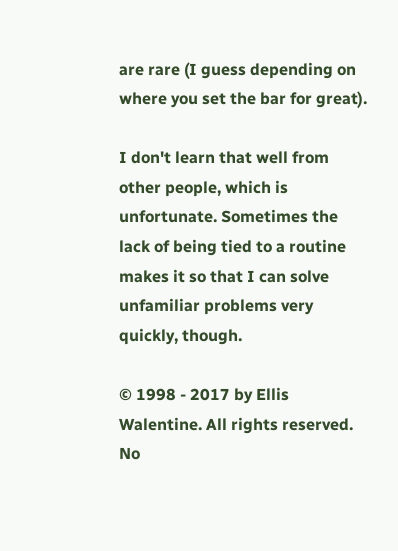are rare (I guess depending on where you set the bar for great).

I don't learn that well from other people, which is unfortunate. Sometimes the lack of being tied to a routine makes it so that I can solve unfamiliar problems very quickly, though.

© 1998 - 2017 by Ellis Walentine. All rights reserved.
No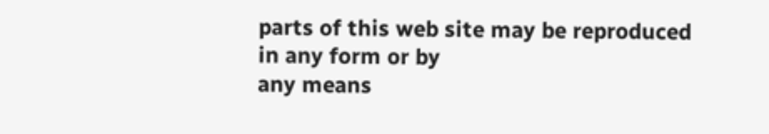parts of this web site may be reproduced in any form or by
any means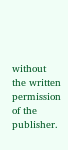without the written permission of the publisher.